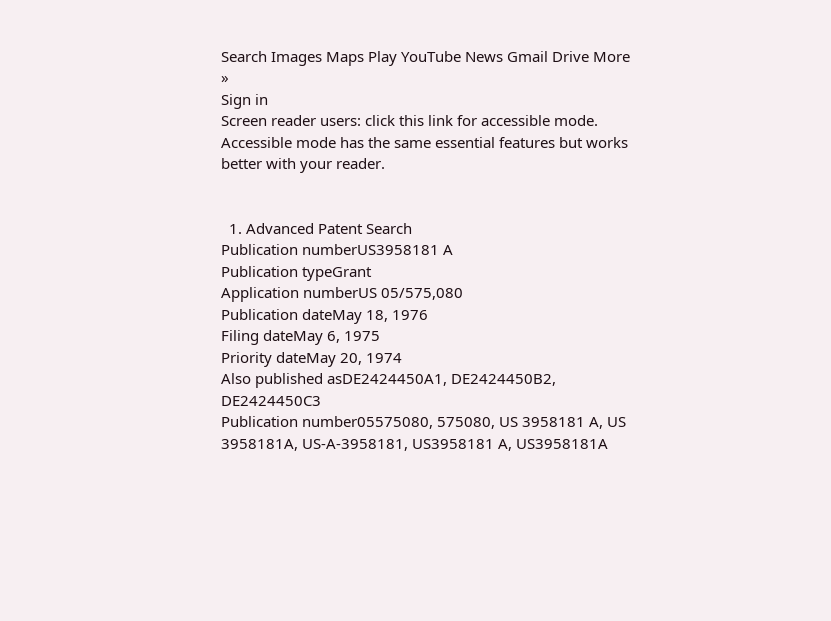Search Images Maps Play YouTube News Gmail Drive More »
Sign in
Screen reader users: click this link for accessible mode. Accessible mode has the same essential features but works better with your reader.


  1. Advanced Patent Search
Publication numberUS3958181 A
Publication typeGrant
Application numberUS 05/575,080
Publication dateMay 18, 1976
Filing dateMay 6, 1975
Priority dateMay 20, 1974
Also published asDE2424450A1, DE2424450B2, DE2424450C3
Publication number05575080, 575080, US 3958181 A, US 3958181A, US-A-3958181, US3958181 A, US3958181A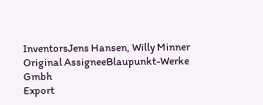InventorsJens Hansen, Willy Minner
Original AssigneeBlaupunkt-Werke Gmbh
Export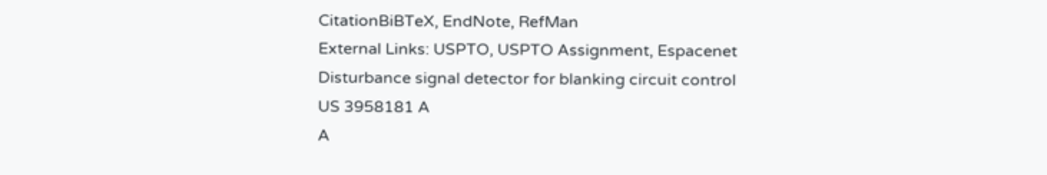CitationBiBTeX, EndNote, RefMan
External Links: USPTO, USPTO Assignment, Espacenet
Disturbance signal detector for blanking circuit control
US 3958181 A
A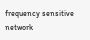frequency sensitive network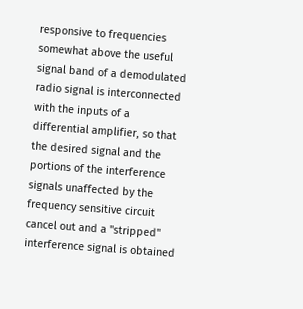responsive to frequencies somewhat above the useful signal band of a demodulated radio signal is interconnected with the inputs of a differential amplifier, so that the desired signal and the portions of the interference signals unaffected by the frequency sensitive circuit cancel out and a "stripped" interference signal is obtained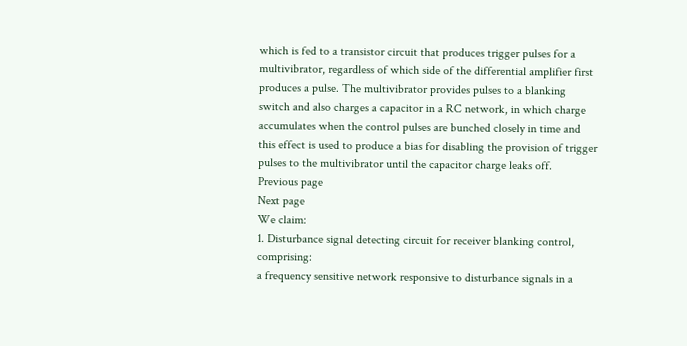which is fed to a transistor circuit that produces trigger pulses for a multivibrator, regardless of which side of the differential amplifier first produces a pulse. The multivibrator provides pulses to a blanking switch and also charges a capacitor in a RC network, in which charge accumulates when the control pulses are bunched closely in time and this effect is used to produce a bias for disabling the provision of trigger pulses to the multivibrator until the capacitor charge leaks off.
Previous page
Next page
We claim:
1. Disturbance signal detecting circuit for receiver blanking control, comprising:
a frequency sensitive network responsive to disturbance signals in a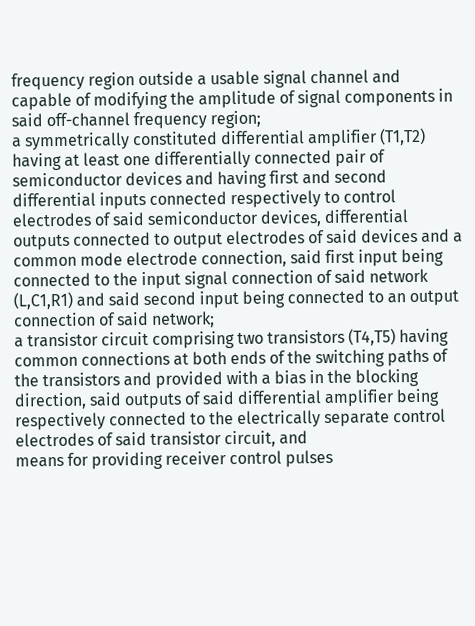frequency region outside a usable signal channel and capable of modifying the amplitude of signal components in said off-channel frequency region;
a symmetrically constituted differential amplifier (T1,T2) having at least one differentially connected pair of semiconductor devices and having first and second differential inputs connected respectively to control electrodes of said semiconductor devices, differential outputs connected to output electrodes of said devices and a common mode electrode connection, said first input being connected to the input signal connection of said network (L,C1,R1) and said second input being connected to an output connection of said network;
a transistor circuit comprising two transistors (T4,T5) having common connections at both ends of the switching paths of the transistors and provided with a bias in the blocking direction, said outputs of said differential amplifier being respectively connected to the electrically separate control electrodes of said transistor circuit, and
means for providing receiver control pulses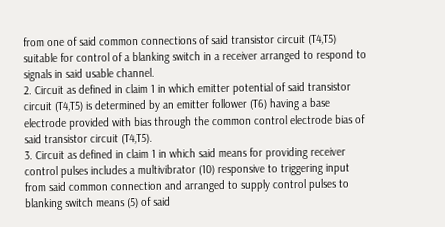from one of said common connections of said transistor circuit (T4,T5) suitable for control of a blanking switch in a receiver arranged to respond to signals in said usable channel.
2. Circuit as defined in claim 1 in which emitter potential of said transistor circuit (T4,T5) is determined by an emitter follower (T6) having a base electrode provided with bias through the common control electrode bias of said transistor circuit (T4,T5).
3. Circuit as defined in claim 1 in which said means for providing receiver control pulses includes a multivibrator (10) responsive to triggering input from said common connection and arranged to supply control pulses to blanking switch means (5) of said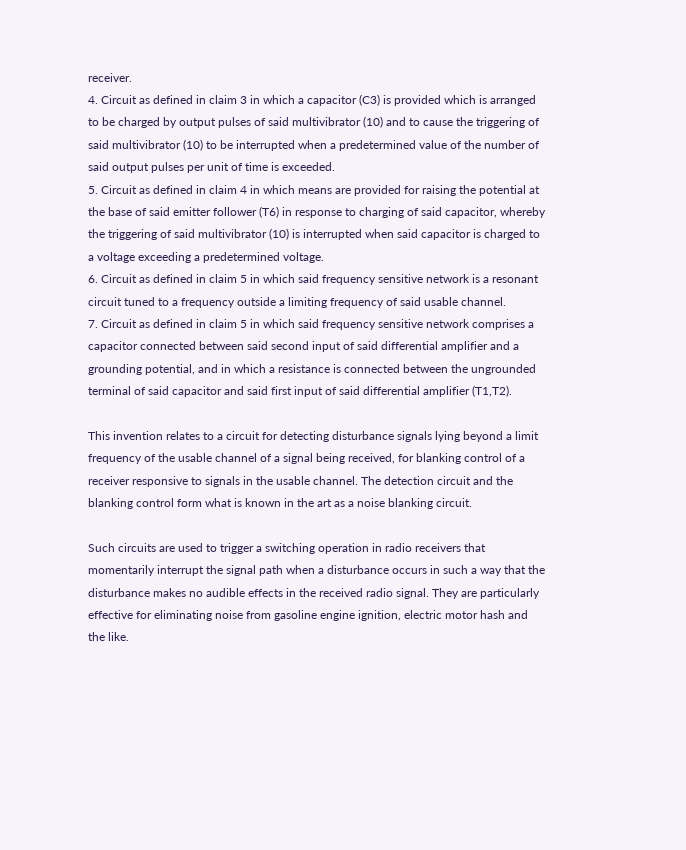receiver.
4. Circuit as defined in claim 3 in which a capacitor (C3) is provided which is arranged to be charged by output pulses of said multivibrator (10) and to cause the triggering of said multivibrator (10) to be interrupted when a predetermined value of the number of said output pulses per unit of time is exceeded.
5. Circuit as defined in claim 4 in which means are provided for raising the potential at the base of said emitter follower (T6) in response to charging of said capacitor, whereby the triggering of said multivibrator (10) is interrupted when said capacitor is charged to a voltage exceeding a predetermined voltage.
6. Circuit as defined in claim 5 in which said frequency sensitive network is a resonant circuit tuned to a frequency outside a limiting frequency of said usable channel.
7. Circuit as defined in claim 5 in which said frequency sensitive network comprises a capacitor connected between said second input of said differential amplifier and a grounding potential, and in which a resistance is connected between the ungrounded terminal of said capacitor and said first input of said differential amplifier (T1,T2).

This invention relates to a circuit for detecting disturbance signals lying beyond a limit frequency of the usable channel of a signal being received, for blanking control of a receiver responsive to signals in the usable channel. The detection circuit and the blanking control form what is known in the art as a noise blanking circuit.

Such circuits are used to trigger a switching operation in radio receivers that momentarily interrupt the signal path when a disturbance occurs in such a way that the disturbance makes no audible effects in the received radio signal. They are particularly effective for eliminating noise from gasoline engine ignition, electric motor hash and the like.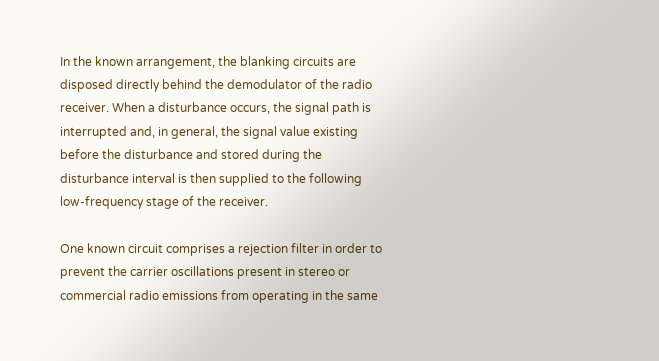In the known arrangement, the blanking circuits are disposed directly behind the demodulator of the radio receiver. When a disturbance occurs, the signal path is interrupted and, in general, the signal value existing before the disturbance and stored during the disturbance interval is then supplied to the following low-frequency stage of the receiver.

One known circuit comprises a rejection filter in order to prevent the carrier oscillations present in stereo or commercial radio emissions from operating in the same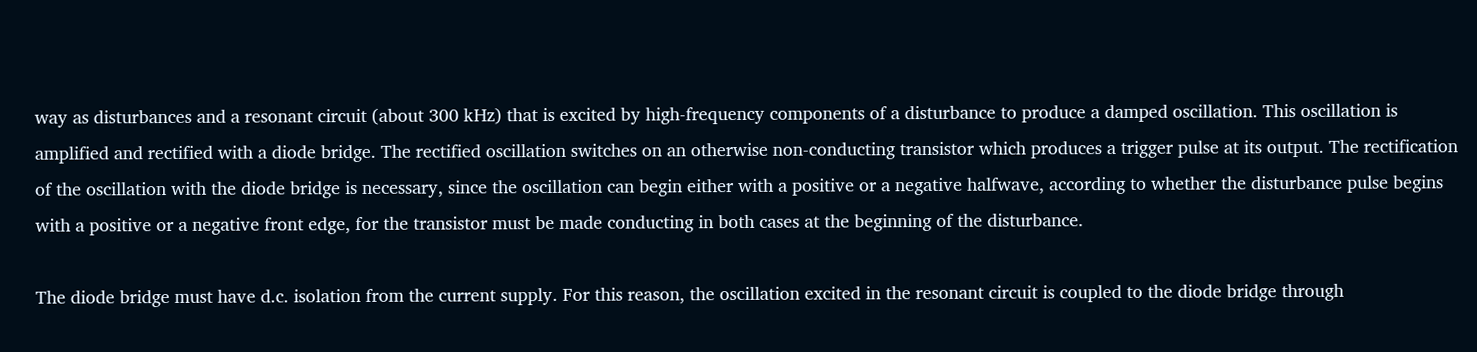way as disturbances and a resonant circuit (about 300 kHz) that is excited by high-frequency components of a disturbance to produce a damped oscillation. This oscillation is amplified and rectified with a diode bridge. The rectified oscillation switches on an otherwise non-conducting transistor which produces a trigger pulse at its output. The rectification of the oscillation with the diode bridge is necessary, since the oscillation can begin either with a positive or a negative halfwave, according to whether the disturbance pulse begins with a positive or a negative front edge, for the transistor must be made conducting in both cases at the beginning of the disturbance.

The diode bridge must have d.c. isolation from the current supply. For this reason, the oscillation excited in the resonant circuit is coupled to the diode bridge through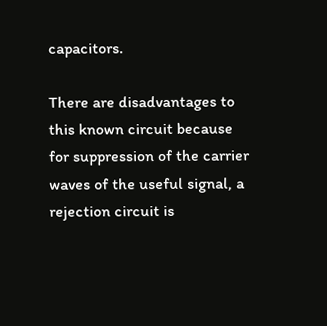capacitors.

There are disadvantages to this known circuit because for suppression of the carrier waves of the useful signal, a rejection circuit is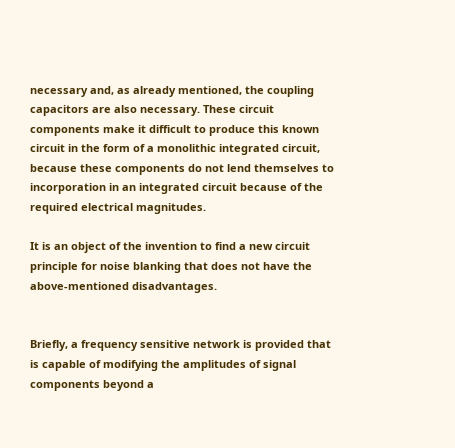necessary and, as already mentioned, the coupling capacitors are also necessary. These circuit components make it difficult to produce this known circuit in the form of a monolithic integrated circuit, because these components do not lend themselves to incorporation in an integrated circuit because of the required electrical magnitudes.

It is an object of the invention to find a new circuit principle for noise blanking that does not have the above-mentioned disadvantages.


Briefly, a frequency sensitive network is provided that is capable of modifying the amplitudes of signal components beyond a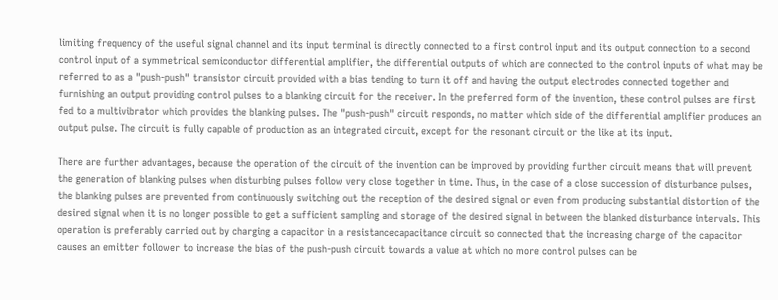limiting frequency of the useful signal channel and its input terminal is directly connected to a first control input and its output connection to a second control input of a symmetrical semiconductor differential amplifier, the differential outputs of which are connected to the control inputs of what may be referred to as a "push-push" transistor circuit provided with a bias tending to turn it off and having the output electrodes connected together and furnishing an output providing control pulses to a blanking circuit for the receiver. In the preferred form of the invention, these control pulses are first fed to a multivibrator which provides the blanking pulses. The "push-push" circuit responds, no matter which side of the differential amplifier produces an output pulse. The circuit is fully capable of production as an integrated circuit, except for the resonant circuit or the like at its input.

There are further advantages, because the operation of the circuit of the invention can be improved by providing further circuit means that will prevent the generation of blanking pulses when disturbing pulses follow very close together in time. Thus, in the case of a close succession of disturbance pulses, the blanking pulses are prevented from continuously switching out the reception of the desired signal or even from producing substantial distortion of the desired signal when it is no longer possible to get a sufficient sampling and storage of the desired signal in between the blanked disturbance intervals. This operation is preferably carried out by charging a capacitor in a resistancecapacitance circuit so connected that the increasing charge of the capacitor causes an emitter follower to increase the bias of the push-push circuit towards a value at which no more control pulses can be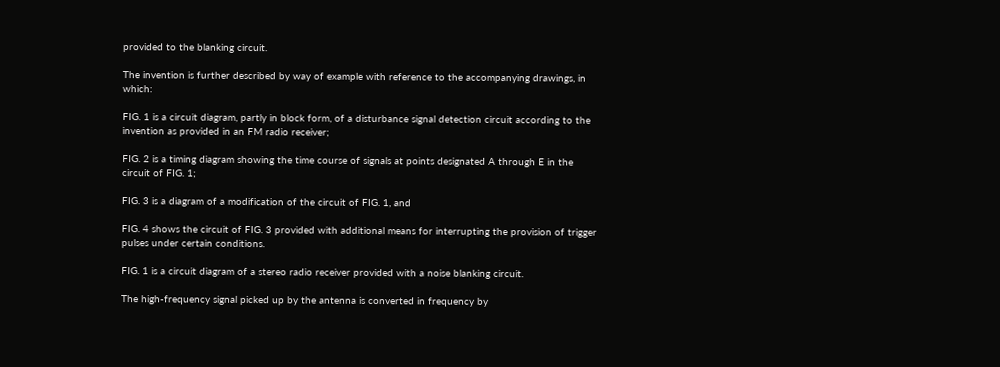provided to the blanking circuit.

The invention is further described by way of example with reference to the accompanying drawings, in which:

FIG. 1 is a circuit diagram, partly in block form, of a disturbance signal detection circuit according to the invention as provided in an FM radio receiver;

FIG. 2 is a timing diagram showing the time course of signals at points designated A through E in the circuit of FIG. 1;

FIG. 3 is a diagram of a modification of the circuit of FIG. 1, and

FIG. 4 shows the circuit of FIG. 3 provided with additional means for interrupting the provision of trigger pulses under certain conditions.

FIG. 1 is a circuit diagram of a stereo radio receiver provided with a noise blanking circuit.

The high-frequency signal picked up by the antenna is converted in frequency by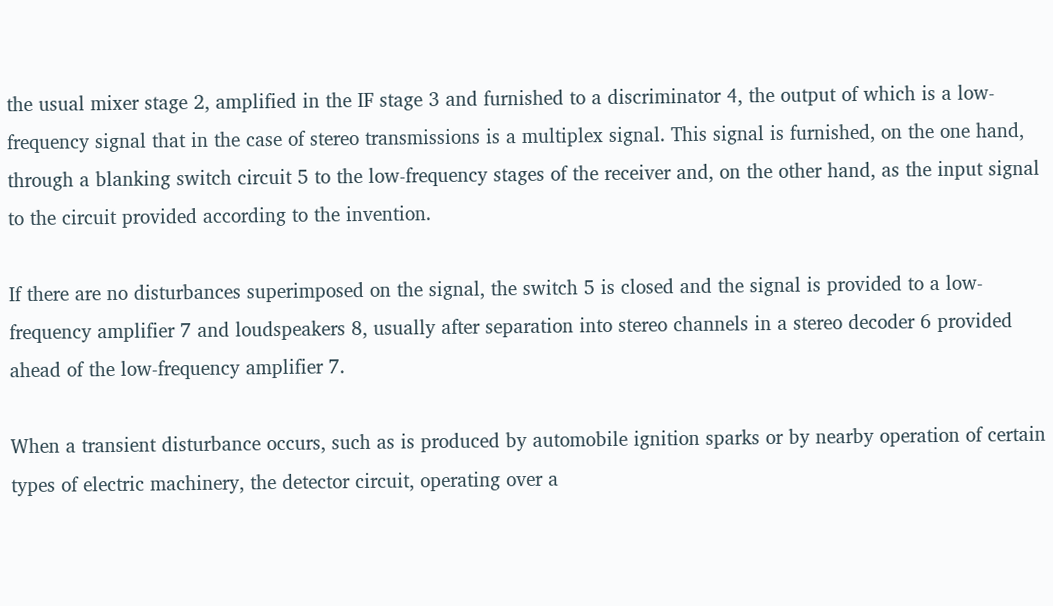the usual mixer stage 2, amplified in the IF stage 3 and furnished to a discriminator 4, the output of which is a low-frequency signal that in the case of stereo transmissions is a multiplex signal. This signal is furnished, on the one hand, through a blanking switch circuit 5 to the low-frequency stages of the receiver and, on the other hand, as the input signal to the circuit provided according to the invention.

If there are no disturbances superimposed on the signal, the switch 5 is closed and the signal is provided to a low-frequency amplifier 7 and loudspeakers 8, usually after separation into stereo channels in a stereo decoder 6 provided ahead of the low-frequency amplifier 7.

When a transient disturbance occurs, such as is produced by automobile ignition sparks or by nearby operation of certain types of electric machinery, the detector circuit, operating over a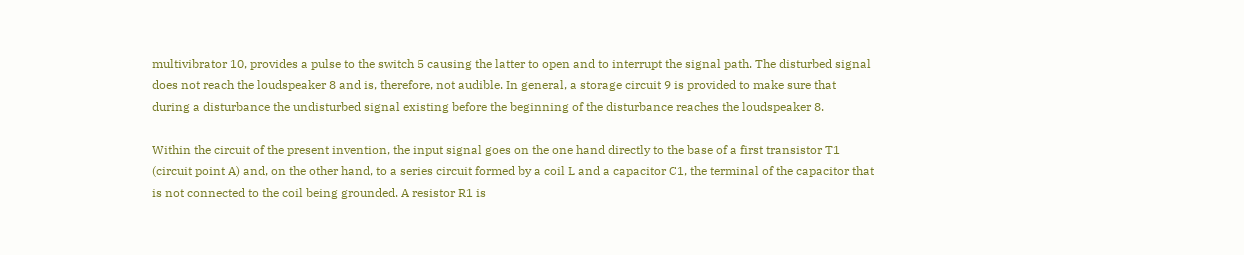multivibrator 10, provides a pulse to the switch 5 causing the latter to open and to interrupt the signal path. The disturbed signal does not reach the loudspeaker 8 and is, therefore, not audible. In general, a storage circuit 9 is provided to make sure that during a disturbance the undisturbed signal existing before the beginning of the disturbance reaches the loudspeaker 8.

Within the circuit of the present invention, the input signal goes on the one hand directly to the base of a first transistor T1 (circuit point A) and, on the other hand, to a series circuit formed by a coil L and a capacitor C1, the terminal of the capacitor that is not connected to the coil being grounded. A resistor R1 is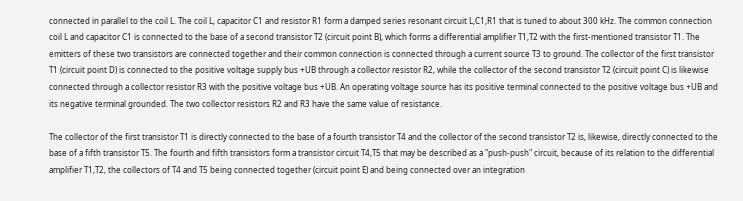connected in parallel to the coil L. The coil L, capacitor C1 and resistor R1 form a damped series resonant circuit L,C1,R1 that is tuned to about 300 kHz. The common connection coil L and capacitor C1 is connected to the base of a second transistor T2 (circuit point B), which forms a differential amplifier T1,T2 with the first-mentioned transistor T1. The emitters of these two transistors are connected together and their common connection is connected through a current source T3 to ground. The collector of the first transistor T1 (circuit point D) is connected to the positive voltage supply bus +UB through a collector resistor R2, while the collector of the second transistor T2 (circuit point C) is likewise connected through a collector resistor R3 with the positive voltage bus +UB. An operating voltage source has its positive terminal connected to the positive voltage bus +UB and its negative terminal grounded. The two collector resistors R2 and R3 have the same value of resistance.

The collector of the first transistor T1 is directly connected to the base of a fourth transistor T4 and the collector of the second transistor T2 is, likewise, directly connected to the base of a fifth transistor T5. The fourth and fifth transistors form a transistor circuit T4,T5 that may be described as a "push-push" circuit, because of its relation to the differential amplifier T1,T2, the collectors of T4 and T5 being connected together (circuit point E) and being connected over an integration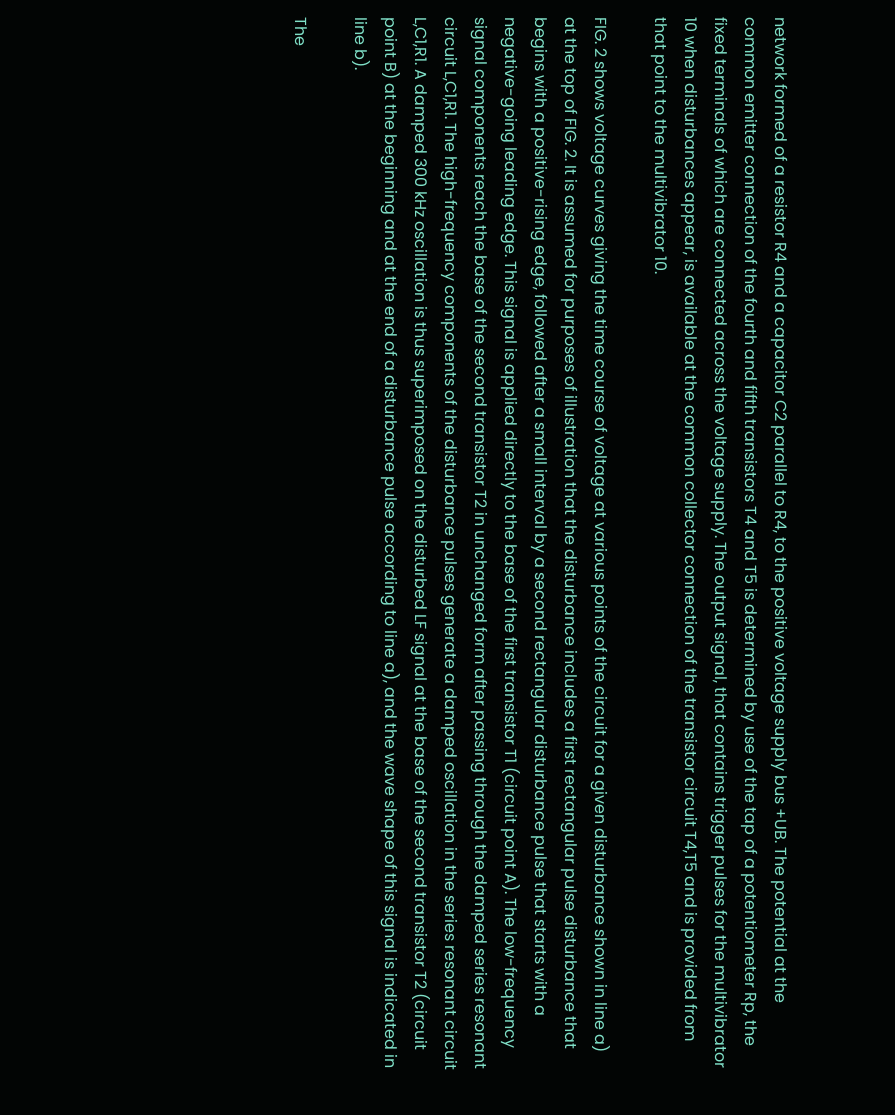network formed of a resistor R4 and a capacitor C2 parallel to R4, to the positive voltage supply bus +UB. The potential at the common emitter connection of the fourth and fifth transistors T4 and T5 is determined by use of the tap of a potentiometer Rp, the fixed terminals of which are connected across the voltage supply. The output signal, that contains trigger pulses for the multivibrator 10 when disturbances appear, is available at the common collector connection of the transistor circuit T4,T5 and is provided from that point to the multivibrator 10.

FIG. 2 shows voltage curves giving the time course of voltage at various points of the circuit for a given disturbance shown in line a) at the top of FIG. 2. It is assumed for purposes of illustration that the disturbance includes a first rectangular pulse disturbance that begins with a positive-rising edge, followed after a small interval by a second rectangular disturbance pulse that starts with a negative-going leading edge. This signal is applied directly to the base of the first transistor T1 (circuit point A). The low-frequency signal components reach the base of the second transistor T2 in unchanged form after passing through the damped series resonant circuit L,C1,R1. The high-frequency components of the disturbance pulses generate a damped oscillation in the series resonant circuit L,C1,R1. A damped 300 kHz oscillation is thus superimposed on the disturbed LF signal at the base of the second transistor T2 (circuit point B) at the beginning and at the end of a disturbance pulse according to line a), and the wave shape of this signal is indicated in line b).

The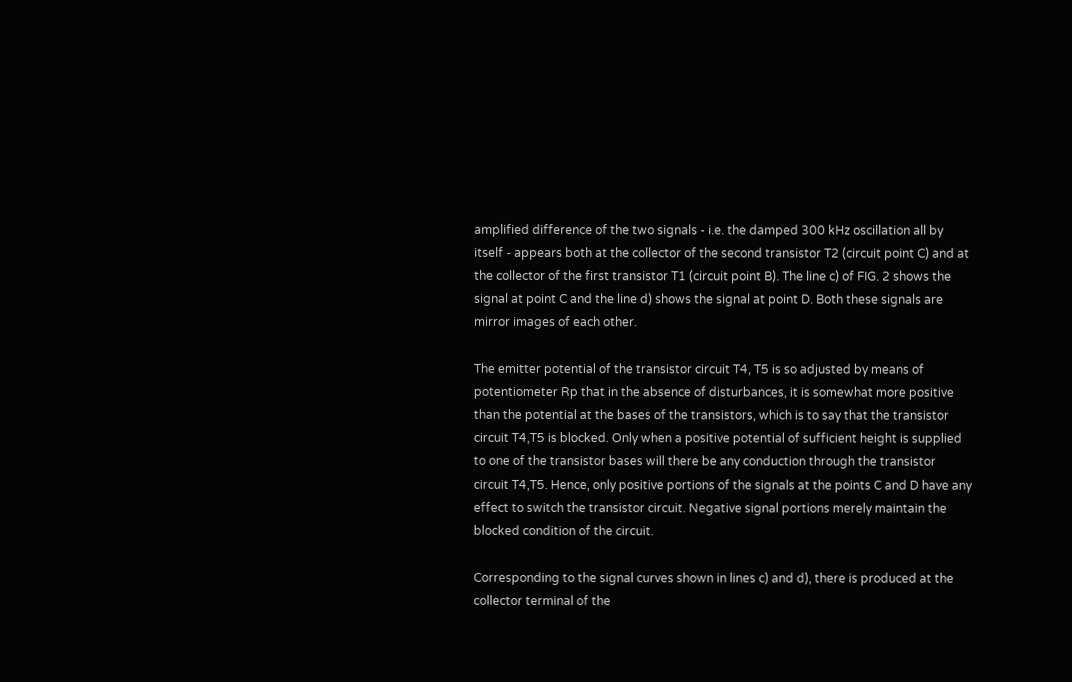amplified difference of the two signals - i.e. the damped 300 kHz oscillation all by itself - appears both at the collector of the second transistor T2 (circuit point C) and at the collector of the first transistor T1 (circuit point B). The line c) of FIG. 2 shows the signal at point C and the line d) shows the signal at point D. Both these signals are mirror images of each other.

The emitter potential of the transistor circuit T4, T5 is so adjusted by means of potentiometer Rp that in the absence of disturbances, it is somewhat more positive than the potential at the bases of the transistors, which is to say that the transistor circuit T4,T5 is blocked. Only when a positive potential of sufficient height is supplied to one of the transistor bases will there be any conduction through the transistor circuit T4,T5. Hence, only positive portions of the signals at the points C and D have any effect to switch the transistor circuit. Negative signal portions merely maintain the blocked condition of the circuit.

Corresponding to the signal curves shown in lines c) and d), there is produced at the collector terminal of the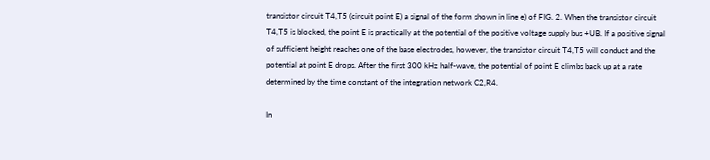transistor circuit T4,T5 (circuit point E) a signal of the form shown in line e) of FIG. 2. When the transistor circuit T4,T5 is blocked, the point E is practically at the potential of the positive voltage supply bus +UB. If a positive signal of sufficient height reaches one of the base electrodes, however, the transistor circuit T4,T5 will conduct and the potential at point E drops. After the first 300 kHz half-wave, the potential of point E climbs back up at a rate determined by the time constant of the integration network C2,R4.

In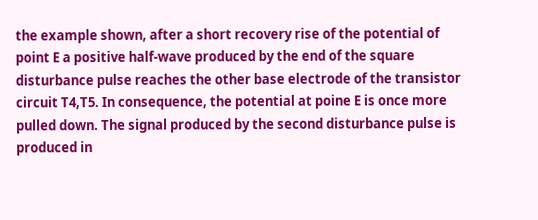the example shown, after a short recovery rise of the potential of point E a positive half-wave produced by the end of the square disturbance pulse reaches the other base electrode of the transistor circuit T4,T5. In consequence, the potential at poine E is once more pulled down. The signal produced by the second disturbance pulse is produced in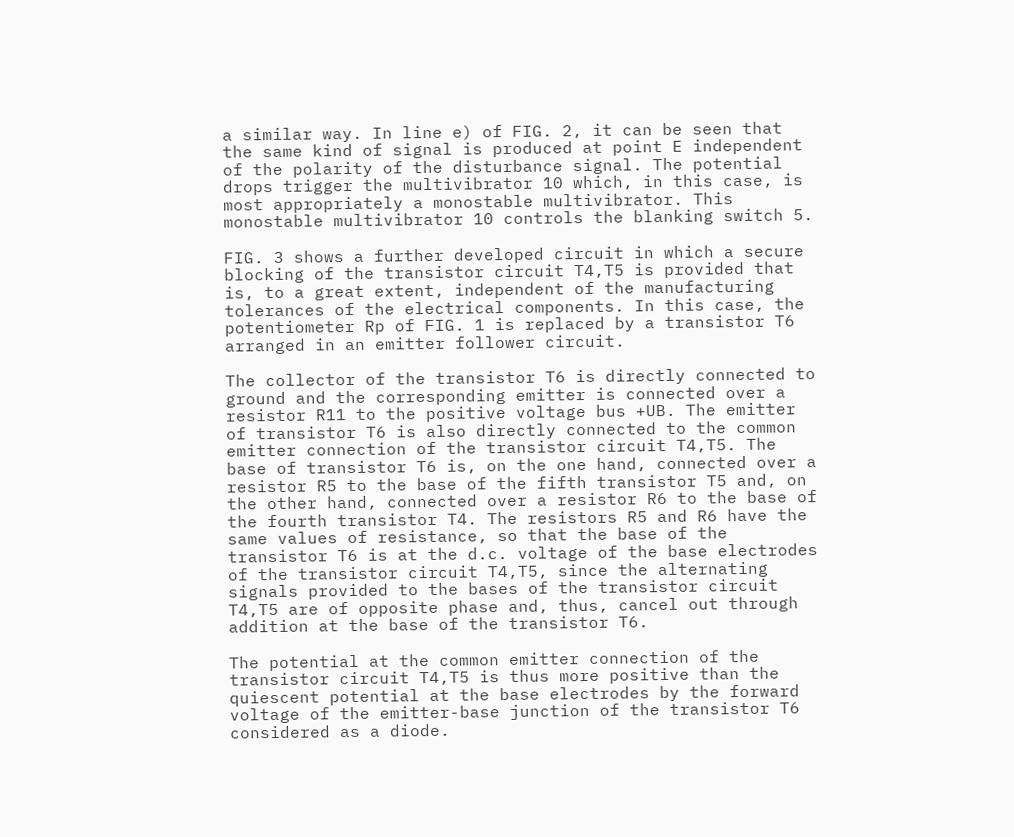a similar way. In line e) of FIG. 2, it can be seen that the same kind of signal is produced at point E independent of the polarity of the disturbance signal. The potential drops trigger the multivibrator 10 which, in this case, is most appropriately a monostable multivibrator. This monostable multivibrator 10 controls the blanking switch 5.

FIG. 3 shows a further developed circuit in which a secure blocking of the transistor circuit T4,T5 is provided that is, to a great extent, independent of the manufacturing tolerances of the electrical components. In this case, the potentiometer Rp of FIG. 1 is replaced by a transistor T6 arranged in an emitter follower circuit.

The collector of the transistor T6 is directly connected to ground and the corresponding emitter is connected over a resistor R11 to the positive voltage bus +UB. The emitter of transistor T6 is also directly connected to the common emitter connection of the transistor circuit T4,T5. The base of transistor T6 is, on the one hand, connected over a resistor R5 to the base of the fifth transistor T5 and, on the other hand, connected over a resistor R6 to the base of the fourth transistor T4. The resistors R5 and R6 have the same values of resistance, so that the base of the transistor T6 is at the d.c. voltage of the base electrodes of the transistor circuit T4,T5, since the alternating signals provided to the bases of the transistor circuit T4,T5 are of opposite phase and, thus, cancel out through addition at the base of the transistor T6.

The potential at the common emitter connection of the transistor circuit T4,T5 is thus more positive than the quiescent potential at the base electrodes by the forward voltage of the emitter-base junction of the transistor T6 considered as a diode.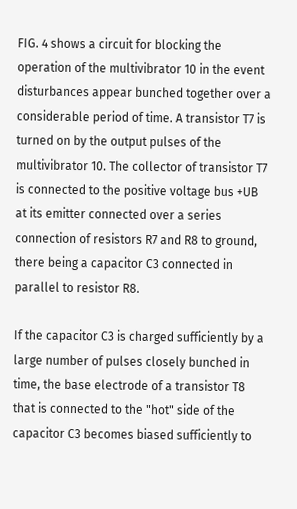FIG. 4 shows a circuit for blocking the operation of the multivibrator 10 in the event disturbances appear bunched together over a considerable period of time. A transistor T7 is turned on by the output pulses of the multivibrator 10. The collector of transistor T7 is connected to the positive voltage bus +UB at its emitter connected over a series connection of resistors R7 and R8 to ground, there being a capacitor C3 connected in parallel to resistor R8.

If the capacitor C3 is charged sufficiently by a large number of pulses closely bunched in time, the base electrode of a transistor T8 that is connected to the "hot" side of the capacitor C3 becomes biased sufficiently to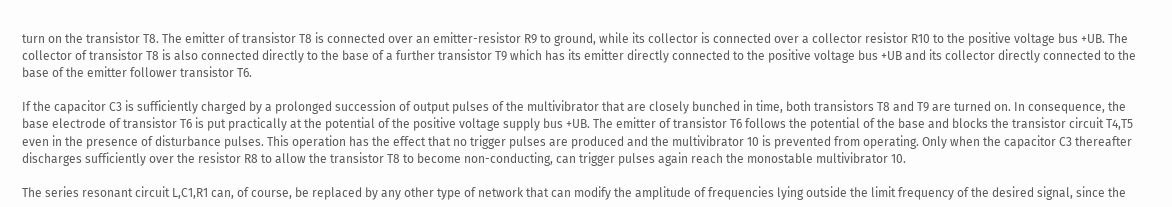turn on the transistor T8. The emitter of transistor T8 is connected over an emitter-resistor R9 to ground, while its collector is connected over a collector resistor R10 to the positive voltage bus +UB. The collector of transistor T8 is also connected directly to the base of a further transistor T9 which has its emitter directly connected to the positive voltage bus +UB and its collector directly connected to the base of the emitter follower transistor T6.

If the capacitor C3 is sufficiently charged by a prolonged succession of output pulses of the multivibrator that are closely bunched in time, both transistors T8 and T9 are turned on. In consequence, the base electrode of transistor T6 is put practically at the potential of the positive voltage supply bus +UB. The emitter of transistor T6 follows the potential of the base and blocks the transistor circuit T4,T5 even in the presence of disturbance pulses. This operation has the effect that no trigger pulses are produced and the multivibrator 10 is prevented from operating. Only when the capacitor C3 thereafter discharges sufficiently over the resistor R8 to allow the transistor T8 to become non-conducting, can trigger pulses again reach the monostable multivibrator 10.

The series resonant circuit L,C1,R1 can, of course, be replaced by any other type of network that can modify the amplitude of frequencies lying outside the limit frequency of the desired signal, since the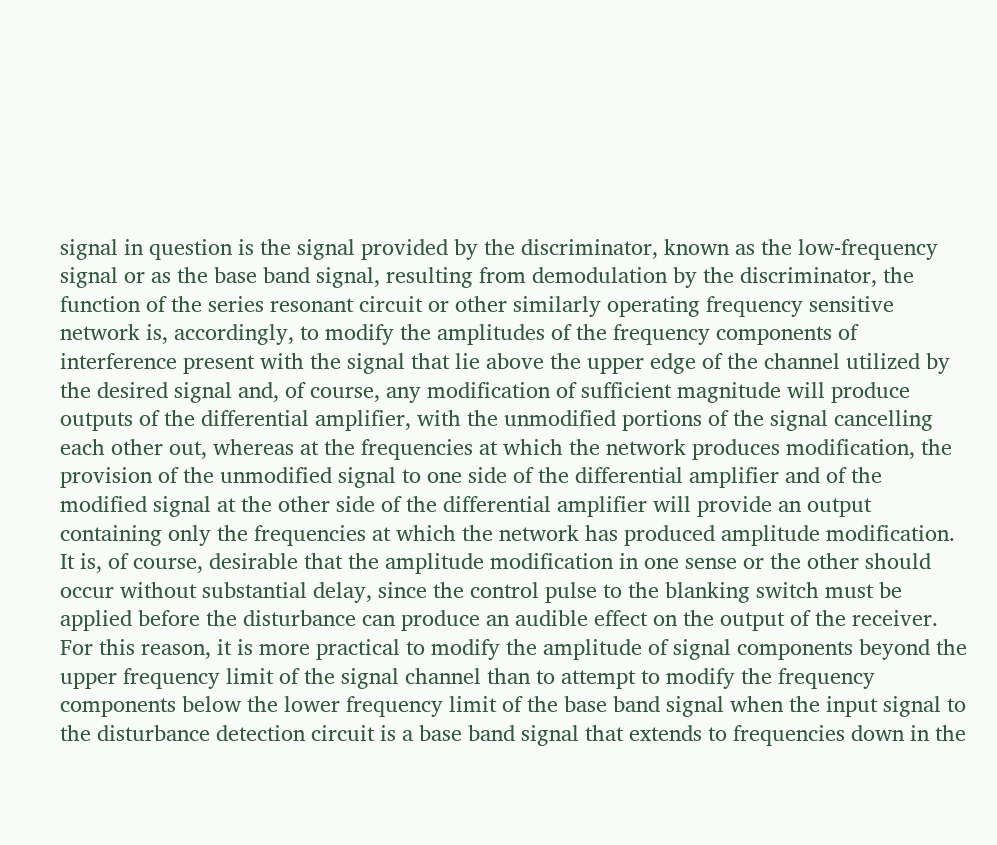signal in question is the signal provided by the discriminator, known as the low-frequency signal or as the base band signal, resulting from demodulation by the discriminator, the function of the series resonant circuit or other similarly operating frequency sensitive network is, accordingly, to modify the amplitudes of the frequency components of interference present with the signal that lie above the upper edge of the channel utilized by the desired signal and, of course, any modification of sufficient magnitude will produce outputs of the differential amplifier, with the unmodified portions of the signal cancelling each other out, whereas at the frequencies at which the network produces modification, the provision of the unmodified signal to one side of the differential amplifier and of the modified signal at the other side of the differential amplifier will provide an output containing only the frequencies at which the network has produced amplitude modification. It is, of course, desirable that the amplitude modification in one sense or the other should occur without substantial delay, since the control pulse to the blanking switch must be applied before the disturbance can produce an audible effect on the output of the receiver. For this reason, it is more practical to modify the amplitude of signal components beyond the upper frequency limit of the signal channel than to attempt to modify the frequency components below the lower frequency limit of the base band signal when the input signal to the disturbance detection circuit is a base band signal that extends to frequencies down in the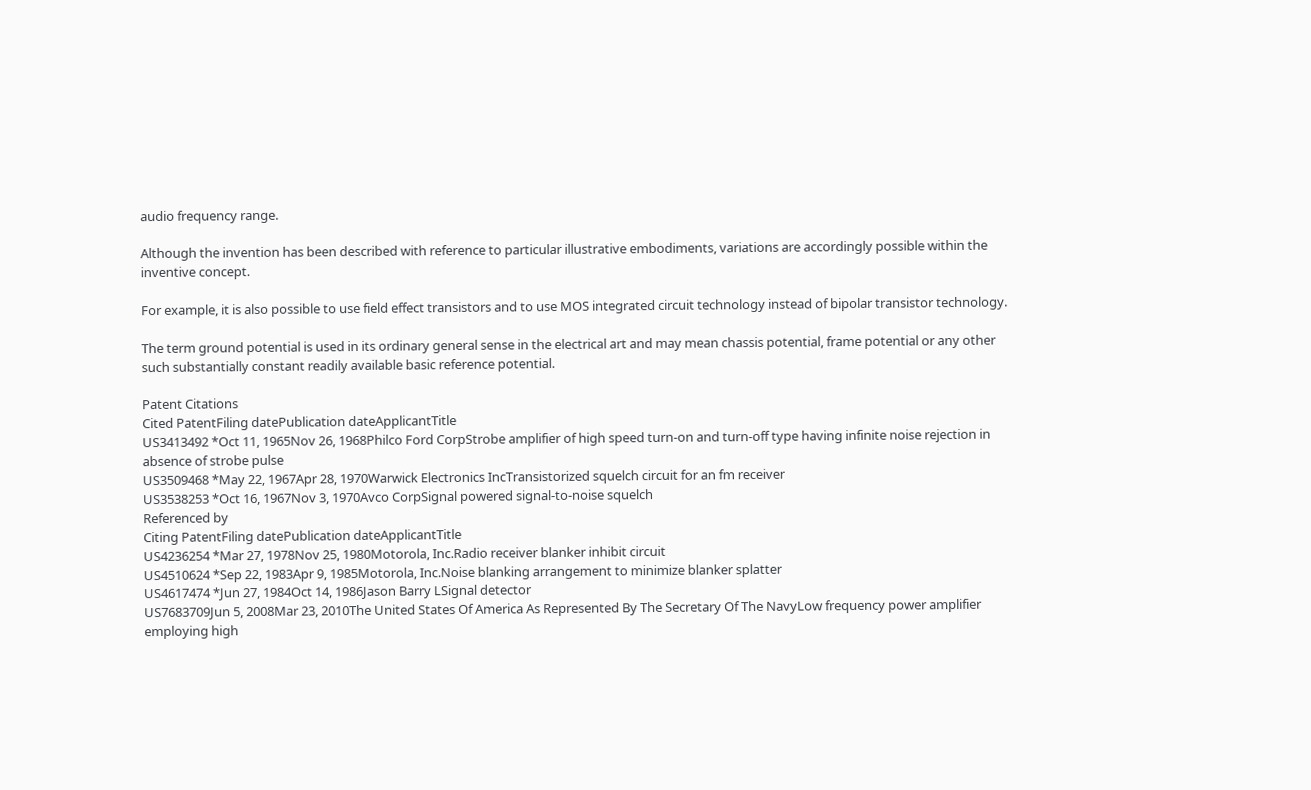audio frequency range.

Although the invention has been described with reference to particular illustrative embodiments, variations are accordingly possible within the inventive concept.

For example, it is also possible to use field effect transistors and to use MOS integrated circuit technology instead of bipolar transistor technology.

The term ground potential is used in its ordinary general sense in the electrical art and may mean chassis potential, frame potential or any other such substantially constant readily available basic reference potential.

Patent Citations
Cited PatentFiling datePublication dateApplicantTitle
US3413492 *Oct 11, 1965Nov 26, 1968Philco Ford CorpStrobe amplifier of high speed turn-on and turn-off type having infinite noise rejection in absence of strobe pulse
US3509468 *May 22, 1967Apr 28, 1970Warwick Electronics IncTransistorized squelch circuit for an fm receiver
US3538253 *Oct 16, 1967Nov 3, 1970Avco CorpSignal powered signal-to-noise squelch
Referenced by
Citing PatentFiling datePublication dateApplicantTitle
US4236254 *Mar 27, 1978Nov 25, 1980Motorola, Inc.Radio receiver blanker inhibit circuit
US4510624 *Sep 22, 1983Apr 9, 1985Motorola, Inc.Noise blanking arrangement to minimize blanker splatter
US4617474 *Jun 27, 1984Oct 14, 1986Jason Barry LSignal detector
US7683709Jun 5, 2008Mar 23, 2010The United States Of America As Represented By The Secretary Of The NavyLow frequency power amplifier employing high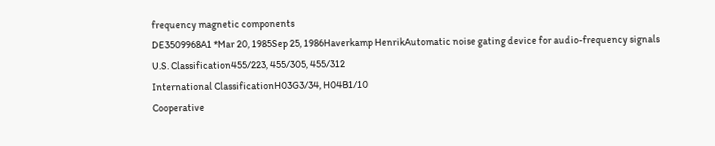frequency magnetic components
DE3509968A1 *Mar 20, 1985Sep 25, 1986Haverkamp HenrikAutomatic noise gating device for audio-frequency signals
U.S. Classification455/223, 455/305, 455/312
International ClassificationH03G3/34, H04B1/10
Cooperative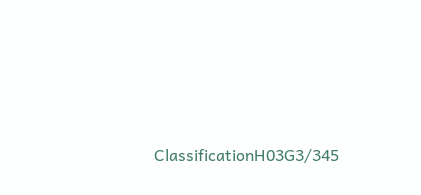ClassificationH03G3/345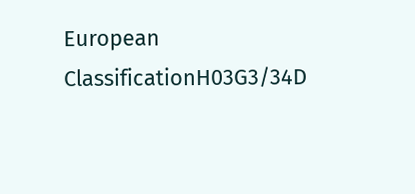European ClassificationH03G3/34D